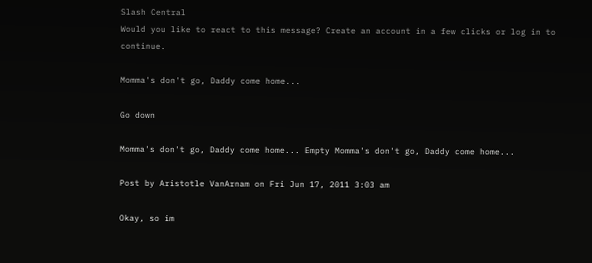Slash Central
Would you like to react to this message? Create an account in a few clicks or log in to continue.

Momma's don't go, Daddy come home...

Go down

Momma's don't go, Daddy come home... Empty Momma's don't go, Daddy come home...

Post by Aristotle VanArnam on Fri Jun 17, 2011 3:03 am

Okay, so im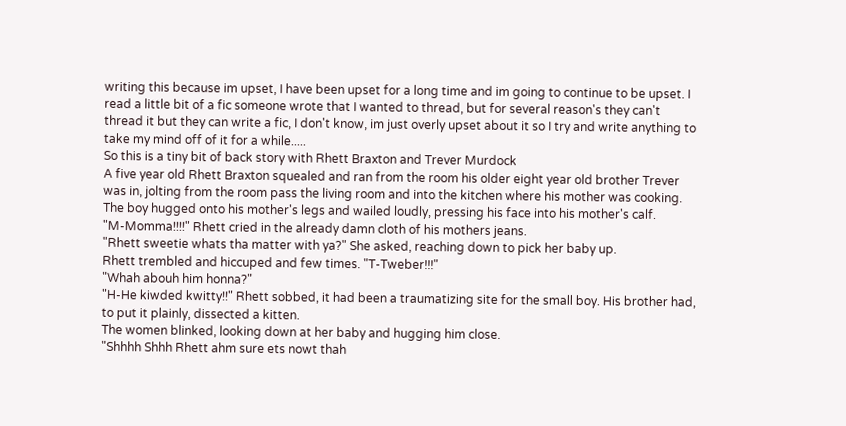writing this because im upset, I have been upset for a long time and im going to continue to be upset. I read a little bit of a fic someone wrote that I wanted to thread, but for several reason's they can't thread it but they can write a fic, I don't know, im just overly upset about it so I try and write anything to take my mind off of it for a while.....
So this is a tiny bit of back story with Rhett Braxton and Trever Murdock
A five year old Rhett Braxton squealed and ran from the room his older eight year old brother Trever was in, jolting from the room pass the living room and into the kitchen where his mother was cooking. The boy hugged onto his mother's legs and wailed loudly, pressing his face into his mother's calf.
"M-Momma!!!!" Rhett cried in the already damn cloth of his mothers jeans.
"Rhett sweetie whats tha matter with ya?" She asked, reaching down to pick her baby up.
Rhett trembled and hiccuped and few times. "T-Tweber!!!"
"Whah abouh him honna?"
"H-He kiwded kwitty!!" Rhett sobbed, it had been a traumatizing site for the small boy. His brother had, to put it plainly, dissected a kitten.
The women blinked, looking down at her baby and hugging him close.
"Shhhh Shhh Rhett ahm sure ets nowt thah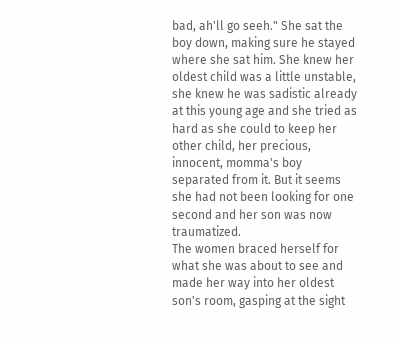bad, ah'll go seeh." She sat the boy down, making sure he stayed where she sat him. She knew her oldest child was a little unstable, she knew he was sadistic already at this young age and she tried as hard as she could to keep her other child, her precious, innocent, momma's boy separated from it. But it seems she had not been looking for one second and her son was now traumatized.
The women braced herself for what she was about to see and made her way into her oldest son's room, gasping at the sight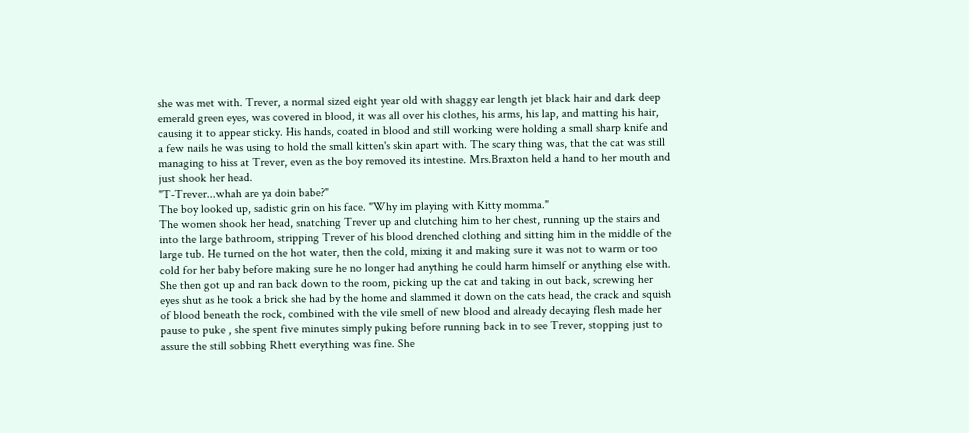she was met with. Trever, a normal sized eight year old with shaggy ear length jet black hair and dark deep emerald green eyes, was covered in blood, it was all over his clothes, his arms, his lap, and matting his hair, causing it to appear sticky. His hands, coated in blood and still working were holding a small sharp knife and a few nails he was using to hold the small kitten's skin apart with. The scary thing was, that the cat was still managing to hiss at Trever, even as the boy removed its intestine. Mrs.Braxton held a hand to her mouth and just shook her head.
"T-Trever...whah are ya doin babe?"
The boy looked up, sadistic grin on his face. "Why im playing with Kitty momma."
The women shook her head, snatching Trever up and clutching him to her chest, running up the stairs and into the large bathroom, stripping Trever of his blood drenched clothing and sitting him in the middle of the large tub. He turned on the hot water, then the cold, mixing it and making sure it was not to warm or too cold for her baby before making sure he no longer had anything he could harm himself or anything else with. She then got up and ran back down to the room, picking up the cat and taking in out back, screwing her eyes shut as he took a brick she had by the home and slammed it down on the cats head, the crack and squish of blood beneath the rock, combined with the vile smell of new blood and already decaying flesh made her pause to puke , she spent five minutes simply puking before running back in to see Trever, stopping just to assure the still sobbing Rhett everything was fine. She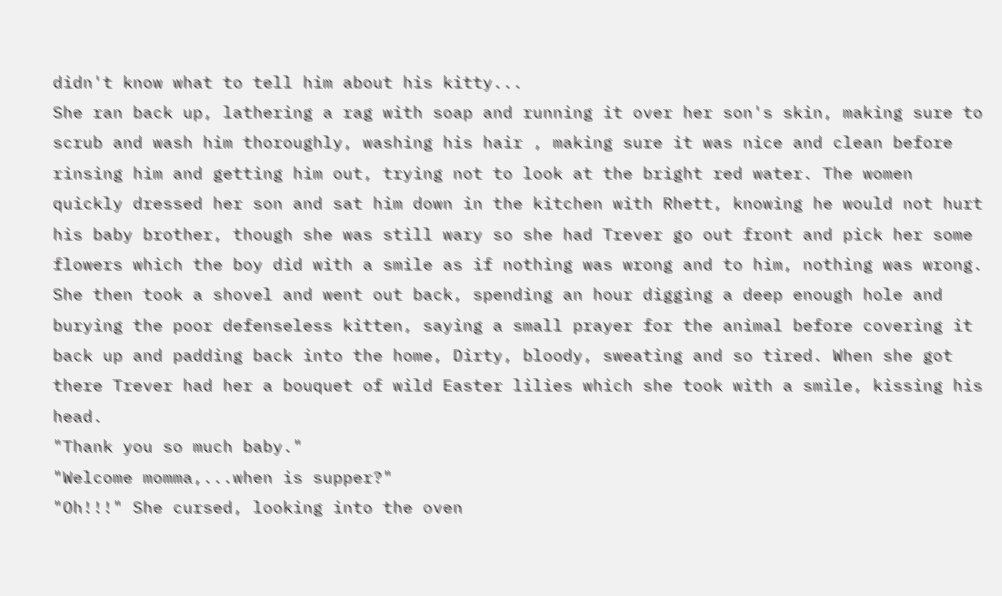didn't know what to tell him about his kitty...
She ran back up, lathering a rag with soap and running it over her son's skin, making sure to scrub and wash him thoroughly, washing his hair , making sure it was nice and clean before rinsing him and getting him out, trying not to look at the bright red water. The women quickly dressed her son and sat him down in the kitchen with Rhett, knowing he would not hurt his baby brother, though she was still wary so she had Trever go out front and pick her some flowers which the boy did with a smile as if nothing was wrong and to him, nothing was wrong. She then took a shovel and went out back, spending an hour digging a deep enough hole and burying the poor defenseless kitten, saying a small prayer for the animal before covering it back up and padding back into the home, Dirty, bloody, sweating and so tired. When she got there Trever had her a bouquet of wild Easter lilies which she took with a smile, kissing his head.
"Thank you so much baby."
"Welcome momma,...when is supper?"
"Oh!!!" She cursed, looking into the oven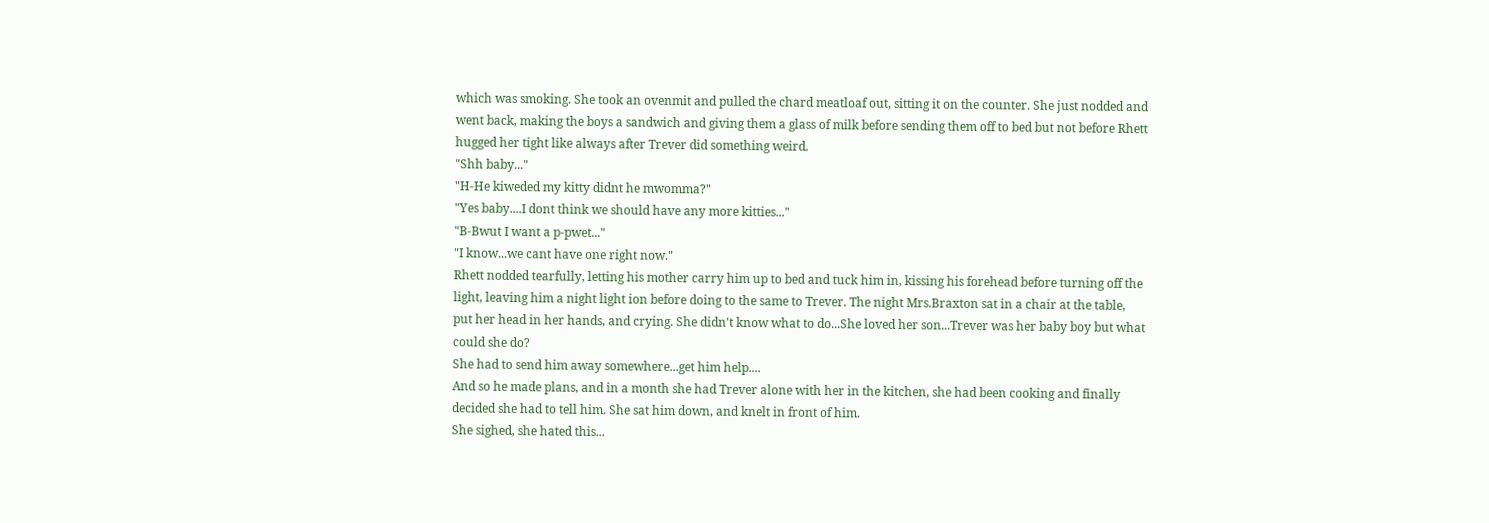which was smoking. She took an ovenmit and pulled the chard meatloaf out, sitting it on the counter. She just nodded and went back, making the boys a sandwich and giving them a glass of milk before sending them off to bed but not before Rhett hugged her tight like always after Trever did something weird.
"Shh baby..."
"H-He kiweded my kitty didnt he mwomma?"
"Yes baby....I dont think we should have any more kitties..."
"B-Bwut I want a p-pwet..."
"I know...we cant have one right now."
Rhett nodded tearfully, letting his mother carry him up to bed and tuck him in, kissing his forehead before turning off the light, leaving him a night light ion before doing to the same to Trever. The night Mrs.Braxton sat in a chair at the table, put her head in her hands, and crying. She didn't know what to do...She loved her son...Trever was her baby boy but what could she do?
She had to send him away somewhere...get him help....
And so he made plans, and in a month she had Trever alone with her in the kitchen, she had been cooking and finally decided she had to tell him. She sat him down, and knelt in front of him.
She sighed, she hated this...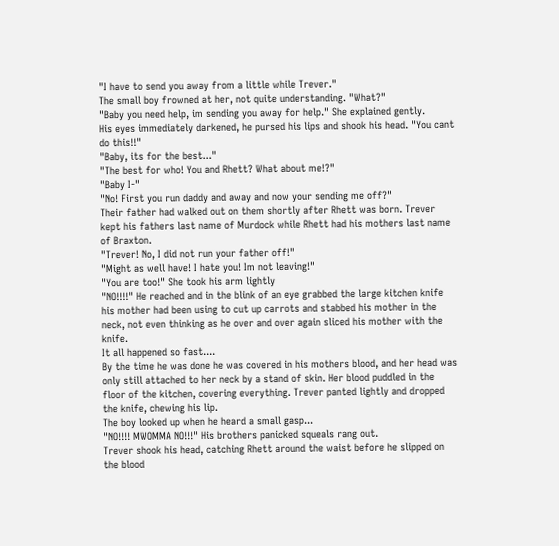"I have to send you away from a little while Trever."
The small boy frowned at her, not quite understanding. "What?"
"Baby you need help, im sending you away for help." She explained gently.
His eyes immediately darkened, he pursed his lips and shook his head. "You cant do this!!"
"Baby, its for the best..."
"The best for who! You and Rhett? What about me!?"
"Baby I-"
"No! First you run daddy and away and now your sending me off?"
Their father had walked out on them shortly after Rhett was born. Trever kept his fathers last name of Murdock while Rhett had his mothers last name of Braxton.
"Trever! No, I did not run your father off!"
"Might as well have! I hate you! Im not leaving!"
"You are too!" She took his arm lightly
"NO!!!!" He reached and in the blink of an eye grabbed the large kitchen knife his mother had been using to cut up carrots and stabbed his mother in the neck, not even thinking as he over and over again sliced his mother with the knife.
It all happened so fast....
By the time he was done he was covered in his mothers blood, and her head was only still attached to her neck by a stand of skin. Her blood puddled in the floor of the kitchen, covering everything. Trever panted lightly and dropped the knife, chewing his lip.
The boy looked up when he heard a small gasp...
"NO!!!! MWOMMA NO!!!" His brothers panicked squeals rang out.
Trever shook his head, catching Rhett around the waist before he slipped on the blood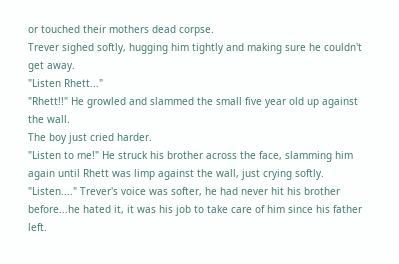or touched their mothers dead corpse.
Trever sighed softly, hugging him tightly and making sure he couldn't get away.
"Listen Rhett..."
"Rhett!!" He growled and slammed the small five year old up against the wall.
The boy just cried harder.
"Listen to me!" He struck his brother across the face, slamming him again until Rhett was limp against the wall, just crying softly.
"Listen...." Trever's voice was softer, he had never hit his brother before...he hated it, it was his job to take care of him since his father left.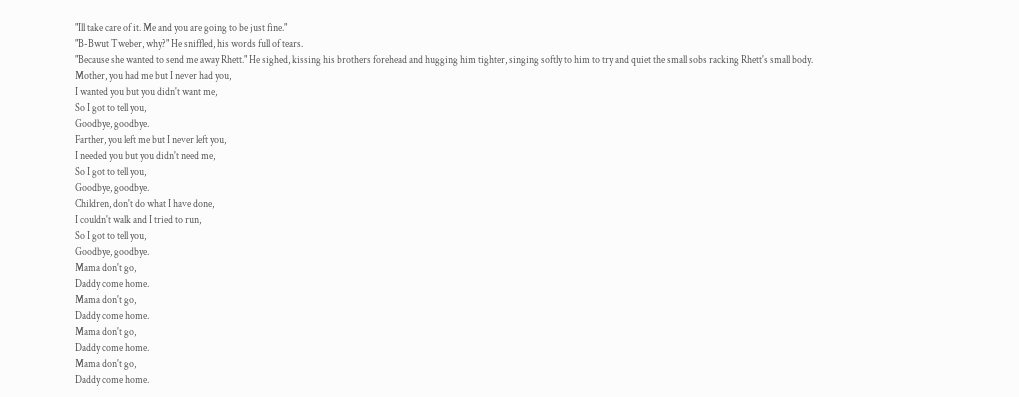"Ill take care of it. Me and you are going to be just fine."
"B-Bwut Tweber, why?" He sniffled, his words full of tears.
"Because she wanted to send me away Rhett." He sighed, kissing his brothers forehead and hugging him tighter, singing softly to him to try and quiet the small sobs racking Rhett's small body.
Mother, you had me but I never had you,
I wanted you but you didn't want me,
So I got to tell you,
Goodbye, goodbye.
Farther, you left me but I never left you,
I needed you but you didn't need me,
So I got to tell you,
Goodbye, goodbye.
Children, don't do what I have done,
I couldn't walk and I tried to run,
So I got to tell you,
Goodbye, goodbye.
Mama don't go,
Daddy come home.
Mama don't go,
Daddy come home.
Mama don't go,
Daddy come home.
Mama don't go,
Daddy come home.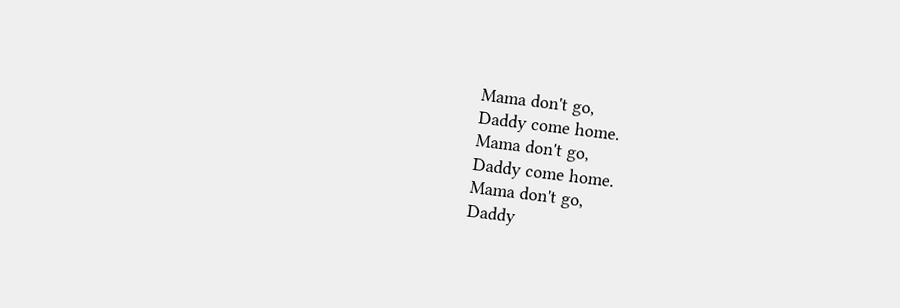Mama don't go,
Daddy come home.
Mama don't go,
Daddy come home.
Mama don't go,
Daddy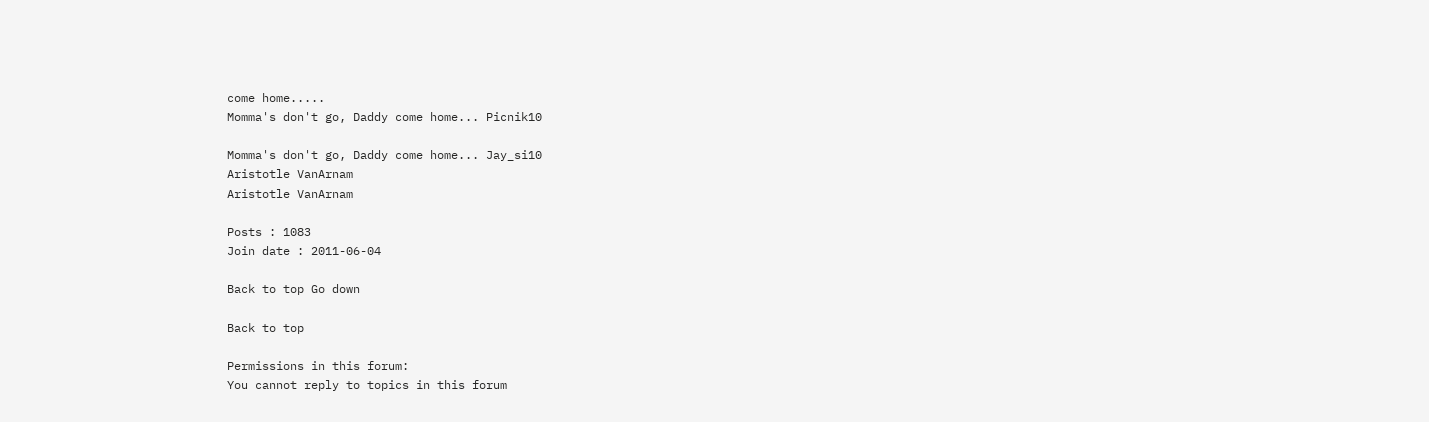come home.....
Momma's don't go, Daddy come home... Picnik10

Momma's don't go, Daddy come home... Jay_si10
Aristotle VanArnam
Aristotle VanArnam

Posts : 1083
Join date : 2011-06-04

Back to top Go down

Back to top

Permissions in this forum:
You cannot reply to topics in this forum